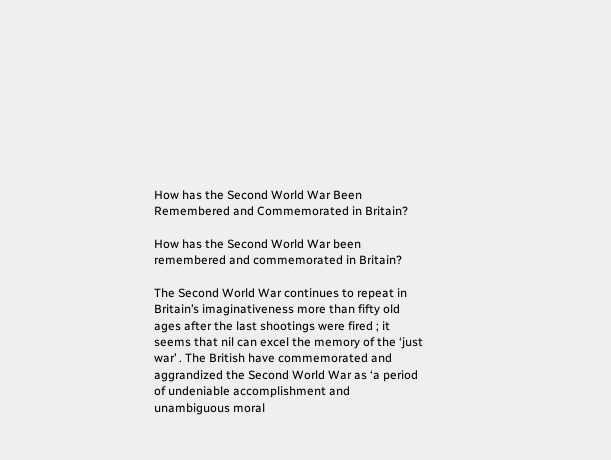How has the Second World War Been Remembered and Commemorated in Britain?

How has the Second World War been remembered and commemorated in Britain?

The Second World War continues to repeat in Britain’s imaginativeness more than fifty old ages after the last shootings were fired ; it seems that nil can excel the memory of the ‘just war’ . The British have commemorated and aggrandized the Second World War as ‘a period of undeniable accomplishment and unambiguous moral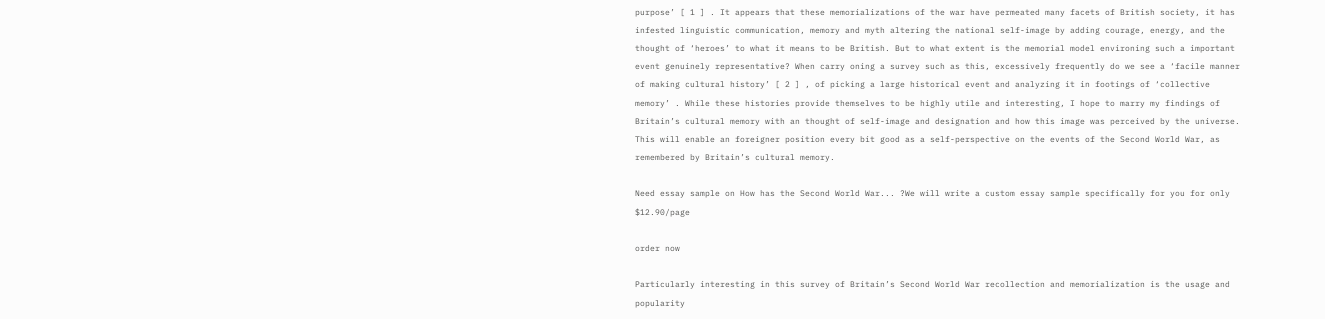purpose’ [ 1 ] . It appears that these memorializations of the war have permeated many facets of British society, it has infested linguistic communication, memory and myth altering the national self-image by adding courage, energy, and the thought of ‘heroes’ to what it means to be British. But to what extent is the memorial model environing such a important event genuinely representative? When carry oning a survey such as this, excessively frequently do we see a ‘facile manner of making cultural history’ [ 2 ] , of picking a large historical event and analyzing it in footings of ‘collective memory’ . While these histories provide themselves to be highly utile and interesting, I hope to marry my findings of Britain’s cultural memory with an thought of self-image and designation and how this image was perceived by the universe. This will enable an foreigner position every bit good as a self-perspective on the events of the Second World War, as remembered by Britain’s cultural memory.

Need essay sample on How has the Second World War... ?We will write a custom essay sample specifically for you for only $12.90/page

order now

Particularly interesting in this survey of Britain’s Second World War recollection and memorialization is the usage and popularity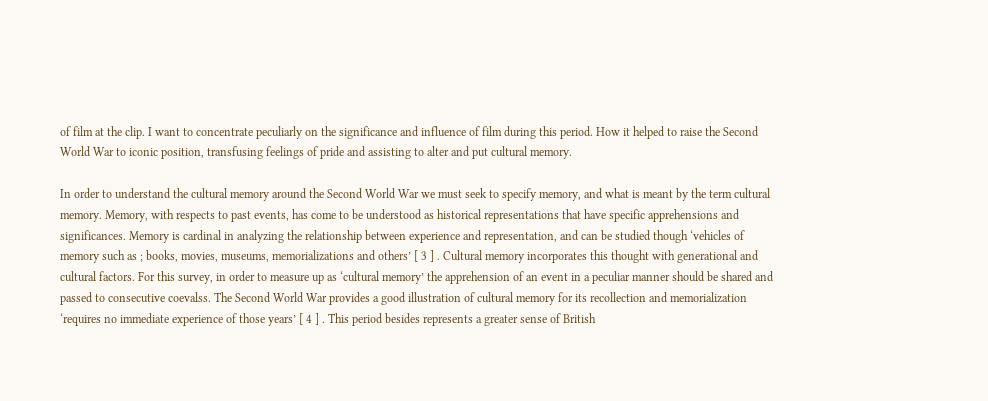of film at the clip. I want to concentrate peculiarly on the significance and influence of film during this period. How it helped to raise the Second World War to iconic position, transfusing feelings of pride and assisting to alter and put cultural memory.

In order to understand the cultural memory around the Second World War we must seek to specify memory, and what is meant by the term cultural memory. Memory, with respects to past events, has come to be understood as historical representations that have specific apprehensions and significances. Memory is cardinal in analyzing the relationship between experience and representation, and can be studied though ‘vehicles of memory such as ; books, movies, museums, memorializations and others’ [ 3 ] . Cultural memory incorporates this thought with generational and cultural factors. For this survey, in order to measure up as ‘cultural memory’ the apprehension of an event in a peculiar manner should be shared and passed to consecutive coevalss. The Second World War provides a good illustration of cultural memory for its recollection and memorialization ‘requires no immediate experience of those years’ [ 4 ] . This period besides represents a greater sense of British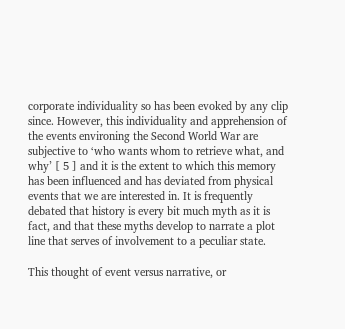corporate individuality so has been evoked by any clip since. However, this individuality and apprehension of the events environing the Second World War are subjective to ‘who wants whom to retrieve what, and why’ [ 5 ] and it is the extent to which this memory has been influenced and has deviated from physical events that we are interested in. It is frequently debated that history is every bit much myth as it is fact, and that these myths develop to narrate a plot line that serves of involvement to a peculiar state.

This thought of event versus narrative, or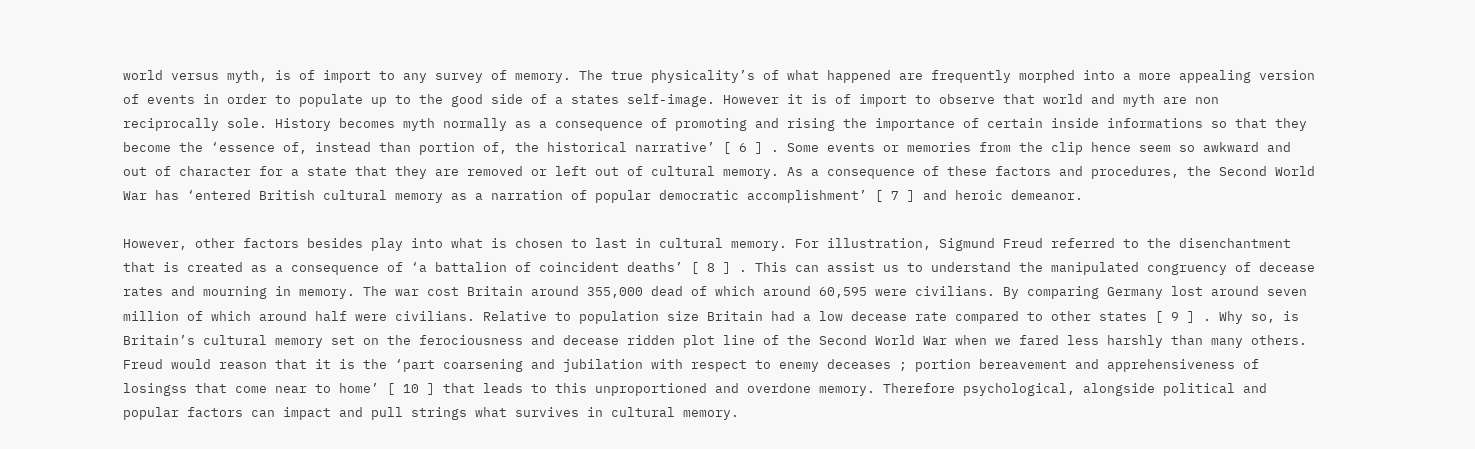world versus myth, is of import to any survey of memory. The true physicality’s of what happened are frequently morphed into a more appealing version of events in order to populate up to the good side of a states self-image. However it is of import to observe that world and myth are non reciprocally sole. History becomes myth normally as a consequence of promoting and rising the importance of certain inside informations so that they become the ‘essence of, instead than portion of, the historical narrative’ [ 6 ] . Some events or memories from the clip hence seem so awkward and out of character for a state that they are removed or left out of cultural memory. As a consequence of these factors and procedures, the Second World War has ‘entered British cultural memory as a narration of popular democratic accomplishment’ [ 7 ] and heroic demeanor.

However, other factors besides play into what is chosen to last in cultural memory. For illustration, Sigmund Freud referred to the disenchantment that is created as a consequence of ‘a battalion of coincident deaths’ [ 8 ] . This can assist us to understand the manipulated congruency of decease rates and mourning in memory. The war cost Britain around 355,000 dead of which around 60,595 were civilians. By comparing Germany lost around seven million of which around half were civilians. Relative to population size Britain had a low decease rate compared to other states [ 9 ] . Why so, is Britain’s cultural memory set on the ferociousness and decease ridden plot line of the Second World War when we fared less harshly than many others. Freud would reason that it is the ‘part coarsening and jubilation with respect to enemy deceases ; portion bereavement and apprehensiveness of losingss that come near to home’ [ 10 ] that leads to this unproportioned and overdone memory. Therefore psychological, alongside political and popular factors can impact and pull strings what survives in cultural memory.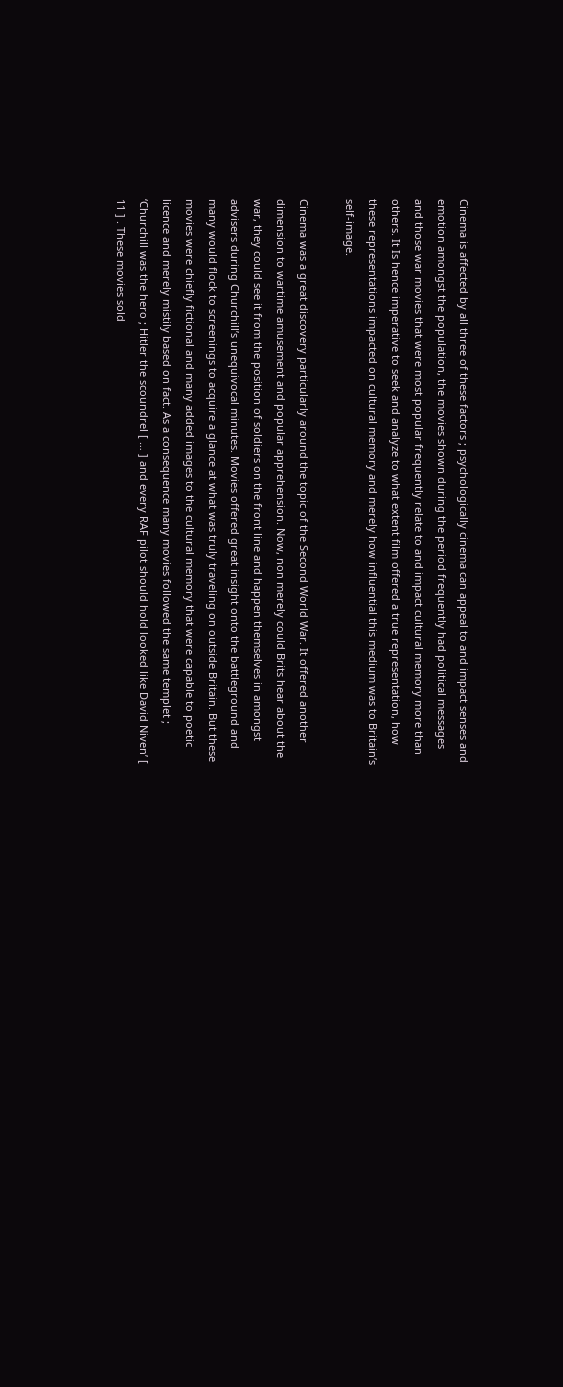Cinema is affected by all three of these factors ; psychologically cinema can appeal to and impact senses and emotion amongst the population, the movies shown during the period frequently had political messages and those war movies that were most popular frequently relate to and impact cultural memory more than others. It Is hence imperative to seek and analyze to what extent film offered a true representation, how these representations impacted on cultural memory and merely how influential this medium was to Britain’s self-image.

Cinema was a great discovery particularly around the topic of the Second World War. It offered another dimension to wartime amusement and popular apprehension. Now, non merely could Brits hear about the war, they could see it from the position of soldiers on the front line and happen themselves in amongst advisers during Churchill’s unequivocal minutes. Movies offered great insight onto the battleground and many would flock to screenings to acquire a glance at what was truly traveling on outside Britain. But these movies were chiefly fictional and many added images to the cultural memory that were capable to poetic licence and merely mistily based on fact. As a consequence many movies followed the same templet ; ‘Churchill was the hero ; Hitler the scoundrel [ … ] and every RAF pilot should hold looked like David Niven’ [ 11 ] . These movies sold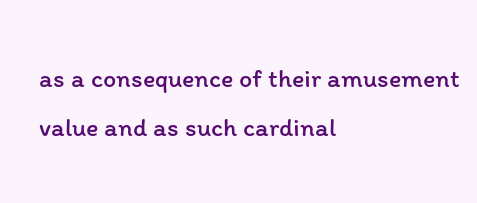as a consequence of their amusement value and as such cardinal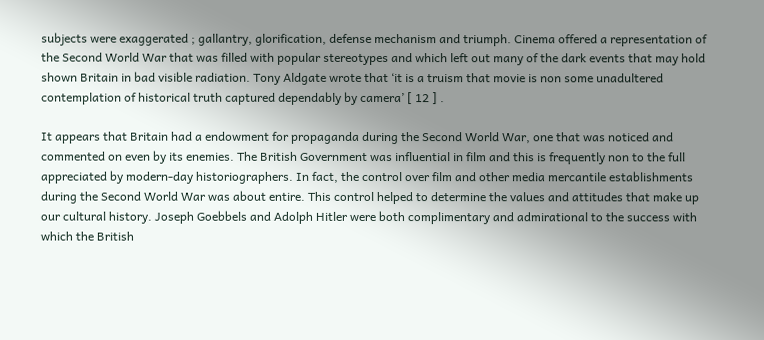subjects were exaggerated ; gallantry, glorification, defense mechanism and triumph. Cinema offered a representation of the Second World War that was filled with popular stereotypes and which left out many of the dark events that may hold shown Britain in bad visible radiation. Tony Aldgate wrote that ‘it is a truism that movie is non some unadultered contemplation of historical truth captured dependably by camera’ [ 12 ] .

It appears that Britain had a endowment for propaganda during the Second World War, one that was noticed and commented on even by its enemies. The British Government was influential in film and this is frequently non to the full appreciated by modern-day historiographers. In fact, the control over film and other media mercantile establishments during the Second World War was about entire. This control helped to determine the values and attitudes that make up our cultural history. Joseph Goebbels and Adolph Hitler were both complimentary and admirational to the success with which the British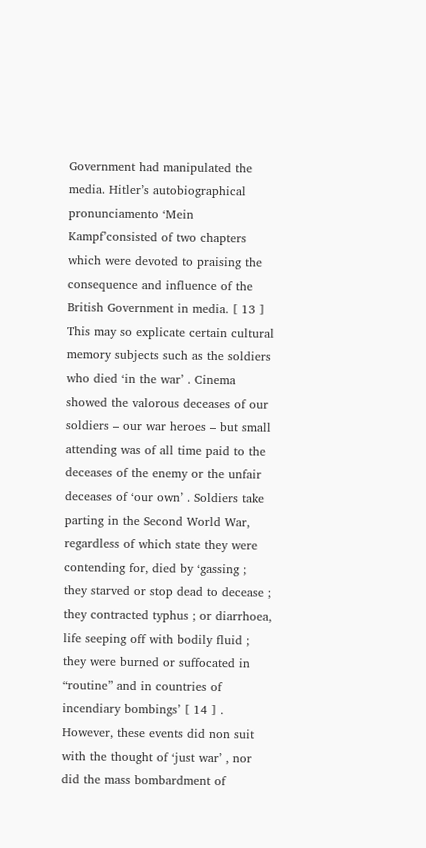Government had manipulated the media. Hitler’s autobiographical pronunciamento ‘Mein Kampf’consisted of two chapters which were devoted to praising the consequence and influence of the British Government in media. [ 13 ] This may so explicate certain cultural memory subjects such as the soldiers who died ‘in the war’ . Cinema showed the valorous deceases of our soldiers – our war heroes – but small attending was of all time paid to the deceases of the enemy or the unfair deceases of ‘our own’ . Soldiers take parting in the Second World War, regardless of which state they were contending for, died by ‘gassing ; they starved or stop dead to decease ; they contracted typhus ; or diarrhoea, life seeping off with bodily fluid ; they were burned or suffocated in “routine” and in countries of incendiary bombings’ [ 14 ] . However, these events did non suit with the thought of ‘just war’ , nor did the mass bombardment of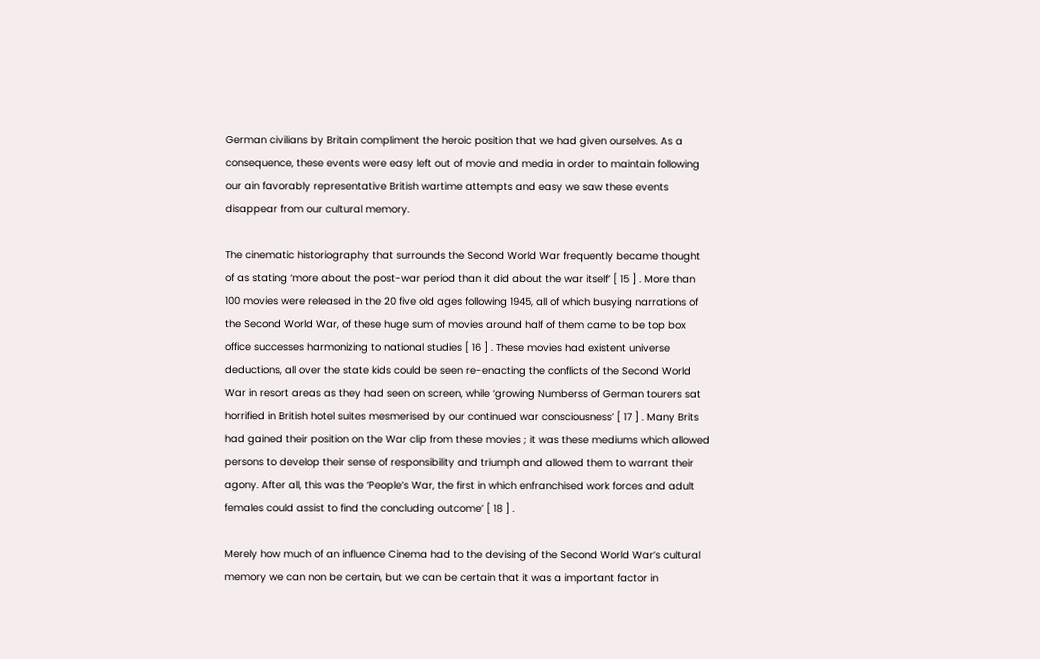German civilians by Britain compliment the heroic position that we had given ourselves. As a consequence, these events were easy left out of movie and media in order to maintain following our ain favorably representative British wartime attempts and easy we saw these events disappear from our cultural memory.

The cinematic historiography that surrounds the Second World War frequently became thought of as stating ‘more about the post-war period than it did about the war itself’ [ 15 ] . More than 100 movies were released in the 20 five old ages following 1945, all of which busying narrations of the Second World War, of these huge sum of movies around half of them came to be top box office successes harmonizing to national studies [ 16 ] . These movies had existent universe deductions, all over the state kids could be seen re-enacting the conflicts of the Second World War in resort areas as they had seen on screen, while ‘growing Numberss of German tourers sat horrified in British hotel suites mesmerised by our continued war consciousness’ [ 17 ] . Many Brits had gained their position on the War clip from these movies ; it was these mediums which allowed persons to develop their sense of responsibility and triumph and allowed them to warrant their agony. After all, this was the ‘People’s War, the first in which enfranchised work forces and adult females could assist to find the concluding outcome’ [ 18 ] .

Merely how much of an influence Cinema had to the devising of the Second World War’s cultural memory we can non be certain, but we can be certain that it was a important factor in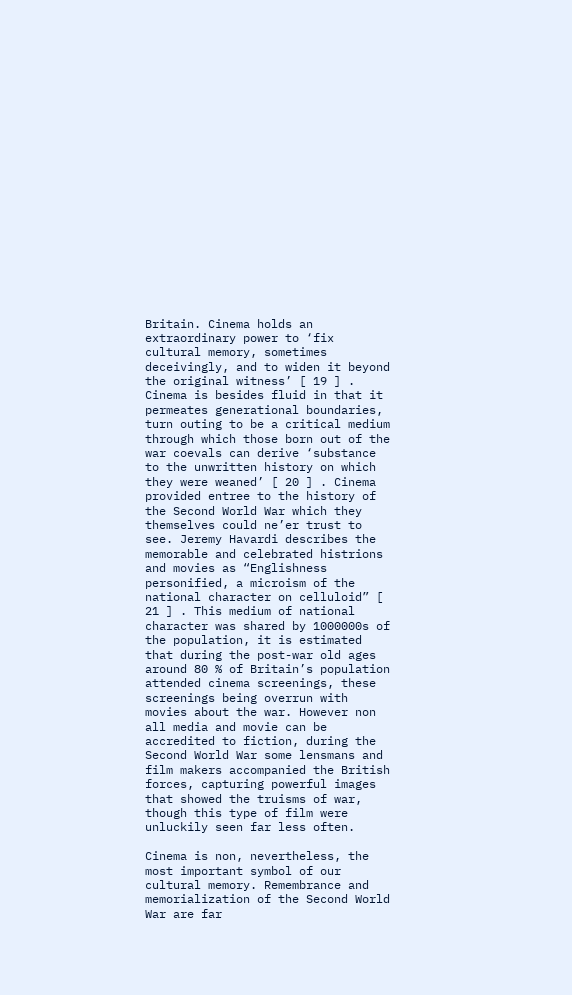Britain. Cinema holds an extraordinary power to ‘fix cultural memory, sometimes deceivingly, and to widen it beyond the original witness’ [ 19 ] . Cinema is besides fluid in that it permeates generational boundaries, turn outing to be a critical medium through which those born out of the war coevals can derive ‘substance to the unwritten history on which they were weaned’ [ 20 ] . Cinema provided entree to the history of the Second World War which they themselves could ne’er trust to see. Jeremy Havardi describes the memorable and celebrated histrions and movies as “Englishness personified, a microism of the national character on celluloid” [ 21 ] . This medium of national character was shared by 1000000s of the population, it is estimated that during the post-war old ages around 80 % of Britain’s population attended cinema screenings, these screenings being overrun with movies about the war. However non all media and movie can be accredited to fiction, during the Second World War some lensmans and film makers accompanied the British forces, capturing powerful images that showed the truisms of war, though this type of film were unluckily seen far less often.

Cinema is non, nevertheless, the most important symbol of our cultural memory. Remembrance and memorialization of the Second World War are far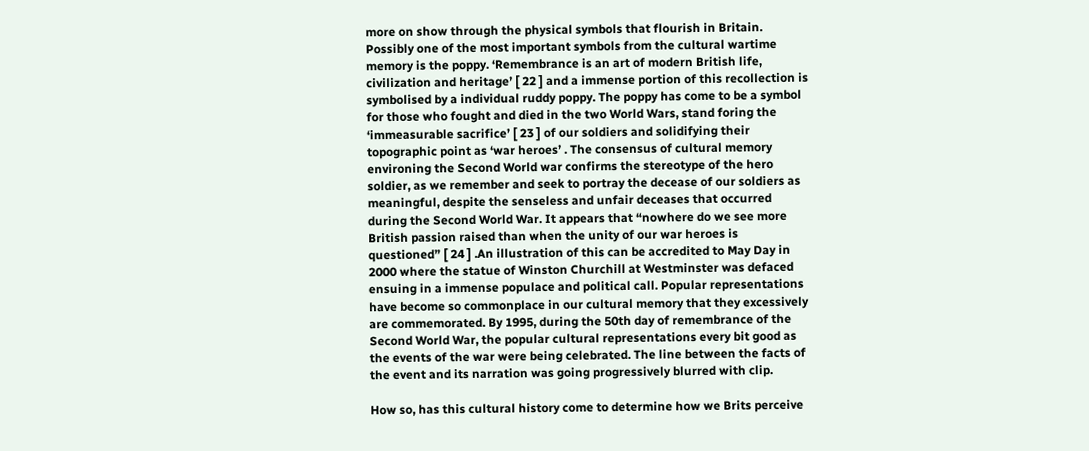more on show through the physical symbols that flourish in Britain. Possibly one of the most important symbols from the cultural wartime memory is the poppy. ‘Remembrance is an art of modern British life, civilization and heritage’ [ 22 ] and a immense portion of this recollection is symbolised by a individual ruddy poppy. The poppy has come to be a symbol for those who fought and died in the two World Wars, stand foring the ‘immeasurable sacrifice’ [ 23 ] of our soldiers and solidifying their topographic point as ‘war heroes’ . The consensus of cultural memory environing the Second World war confirms the stereotype of the hero soldier, as we remember and seek to portray the decease of our soldiers as meaningful, despite the senseless and unfair deceases that occurred during the Second World War. It appears that “nowhere do we see more British passion raised than when the unity of our war heroes is questioned” [ 24 ] .An illustration of this can be accredited to May Day in 2000 where the statue of Winston Churchill at Westminster was defaced ensuing in a immense populace and political call. Popular representations have become so commonplace in our cultural memory that they excessively are commemorated. By 1995, during the 50th day of remembrance of the Second World War, the popular cultural representations every bit good as the events of the war were being celebrated. The line between the facts of the event and its narration was going progressively blurred with clip.

How so, has this cultural history come to determine how we Brits perceive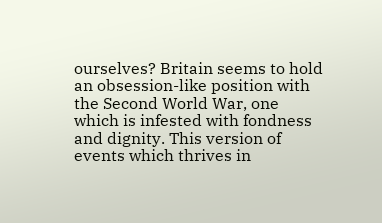ourselves? Britain seems to hold an obsession-like position with the Second World War, one which is infested with fondness and dignity. This version of events which thrives in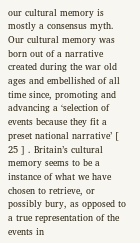our cultural memory is mostly a consensus myth. Our cultural memory was born out of a narrative created during the war old ages and embellished of all time since, promoting and advancing a ‘selection of events because they fit a preset national narrative’ [ 25 ] . Britain’s cultural memory seems to be a instance of what we have chosen to retrieve, or possibly bury, as opposed to a true representation of the events in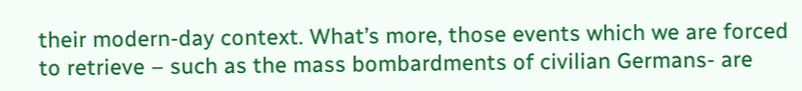their modern-day context. What’s more, those events which we are forced to retrieve – such as the mass bombardments of civilian Germans- are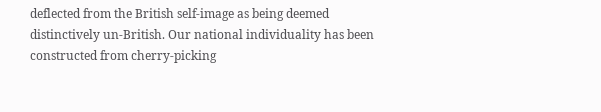deflected from the British self-image as being deemed distinctively un-British. Our national individuality has been constructed from cherry-picking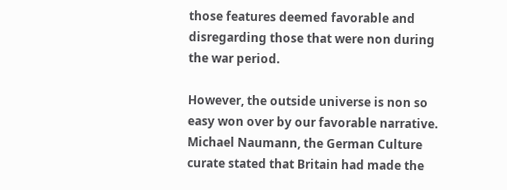those features deemed favorable and disregarding those that were non during the war period.

However, the outside universe is non so easy won over by our favorable narrative. Michael Naumann, the German Culture curate stated that Britain had made the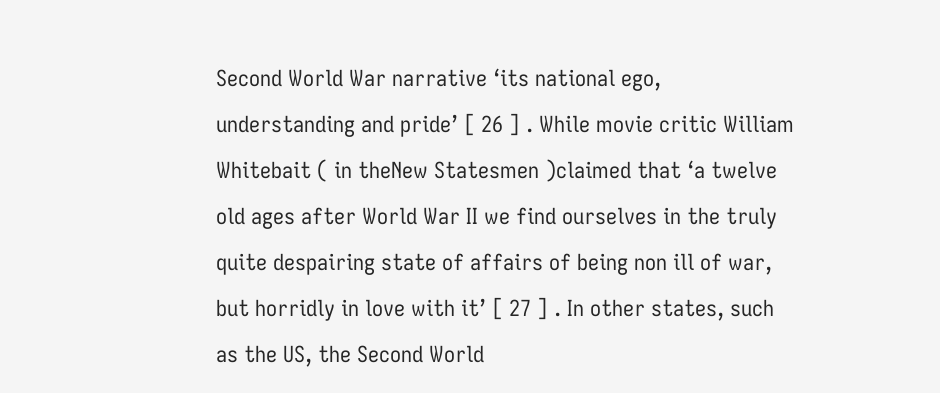Second World War narrative ‘its national ego, understanding and pride’ [ 26 ] . While movie critic William Whitebait ( in theNew Statesmen )claimed that ‘a twelve old ages after World War II we find ourselves in the truly quite despairing state of affairs of being non ill of war, but horridly in love with it’ [ 27 ] . In other states, such as the US, the Second World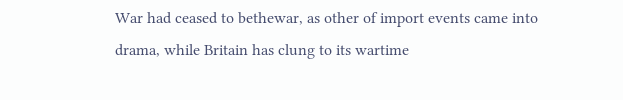War had ceased to bethewar, as other of import events came into drama, while Britain has clung to its wartime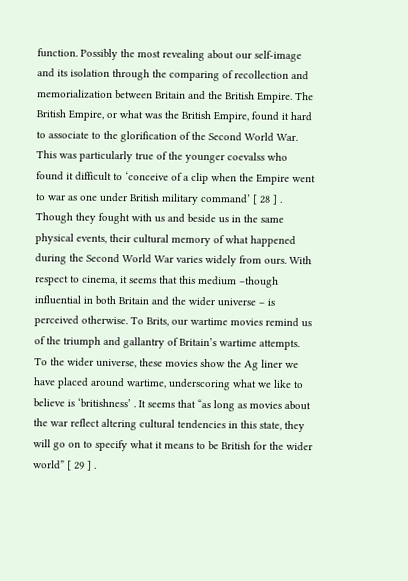function. Possibly the most revealing about our self-image and its isolation through the comparing of recollection and memorialization between Britain and the British Empire. The British Empire, or what was the British Empire, found it hard to associate to the glorification of the Second World War. This was particularly true of the younger coevalss who found it difficult to ‘conceive of a clip when the Empire went to war as one under British military command’ [ 28 ] . Though they fought with us and beside us in the same physical events, their cultural memory of what happened during the Second World War varies widely from ours. With respect to cinema, it seems that this medium –though influential in both Britain and the wider universe – is perceived otherwise. To Brits, our wartime movies remind us of the triumph and gallantry of Britain’s wartime attempts. To the wider universe, these movies show the Ag liner we have placed around wartime, underscoring what we like to believe is ‘britishness’ . It seems that “as long as movies about the war reflect altering cultural tendencies in this state, they will go on to specify what it means to be British for the wider world” [ 29 ] .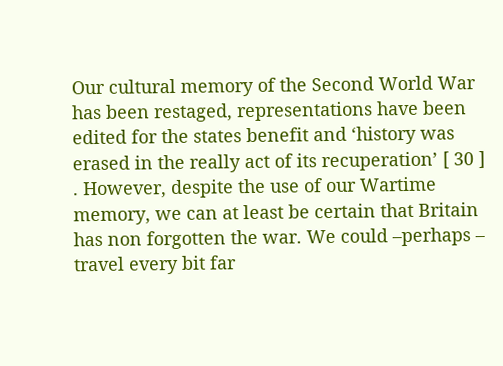Our cultural memory of the Second World War has been restaged, representations have been edited for the states benefit and ‘history was erased in the really act of its recuperation’ [ 30 ] . However, despite the use of our Wartime memory, we can at least be certain that Britain has non forgotten the war. We could –perhaps – travel every bit far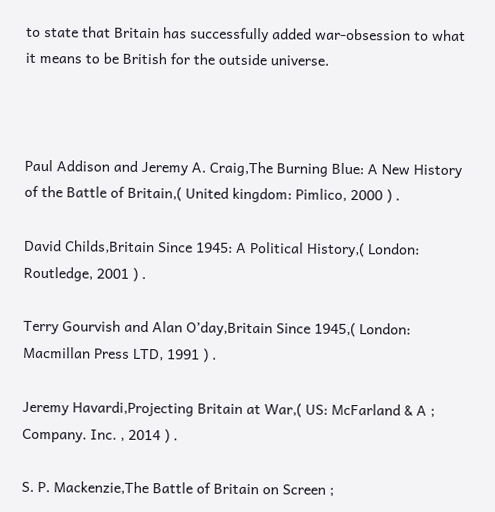to state that Britain has successfully added war-obsession to what it means to be British for the outside universe.



Paul Addison and Jeremy A. Craig,The Burning Blue: A New History of the Battle of Britain,( United kingdom: Pimlico, 2000 ) .

David Childs,Britain Since 1945: A Political History,( London: Routledge, 2001 ) .

Terry Gourvish and Alan O’day,Britain Since 1945,( London: Macmillan Press LTD, 1991 ) .

Jeremy Havardi,Projecting Britain at War,( US: McFarland & A ; Company. Inc. , 2014 ) .

S. P. Mackenzie,The Battle of Britain on Screen ;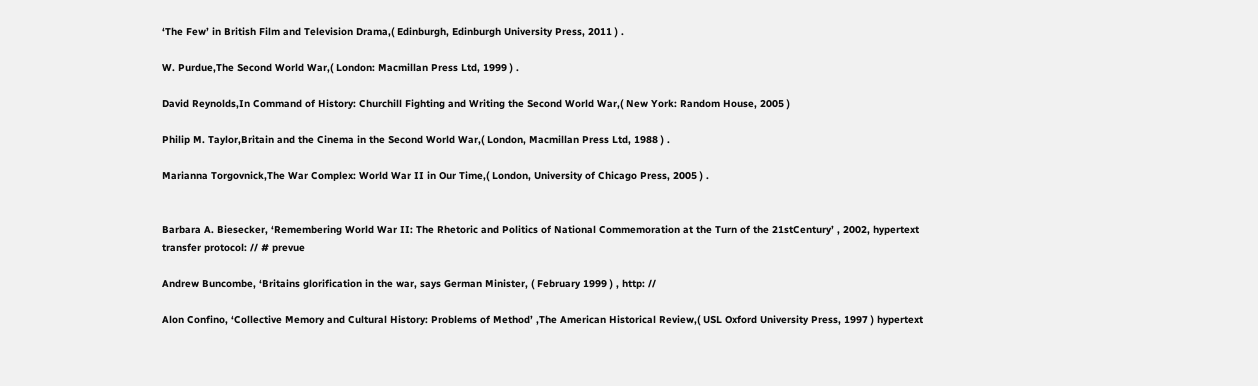‘The Few’ in British Film and Television Drama,( Edinburgh, Edinburgh University Press, 2011 ) .

W. Purdue,The Second World War,( London: Macmillan Press Ltd, 1999 ) .

David Reynolds,In Command of History: Churchill Fighting and Writing the Second World War,( New York: Random House, 2005 )

Philip M. Taylor,Britain and the Cinema in the Second World War,( London, Macmillan Press Ltd, 1988 ) .

Marianna Torgovnick,The War Complex: World War II in Our Time,( London, University of Chicago Press, 2005 ) .


Barbara A. Biesecker, ‘Remembering World War II: The Rhetoric and Politics of National Commemoration at the Turn of the 21stCentury’ , 2002, hypertext transfer protocol: // # prevue

Andrew Buncombe, ‘Britains glorification in the war, says German Minister, ( February 1999 ) , http: //

Alon Confino, ‘Collective Memory and Cultural History: Problems of Method’ ,The American Historical Review,( USL Oxford University Press, 1997 ) hypertext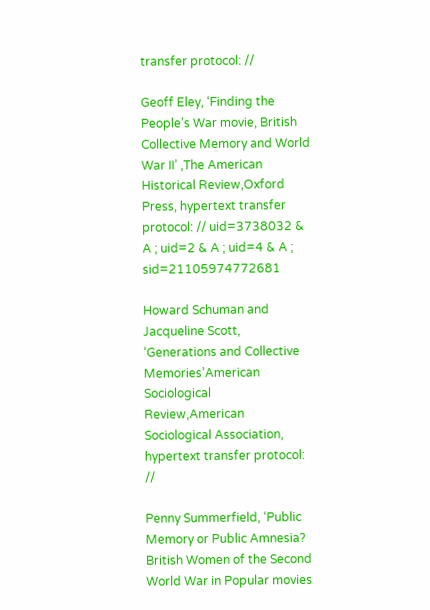transfer protocol: //

Geoff Eley, ‘Finding the People’s War movie, British Collective Memory and World War II’ ,The American Historical Review,Oxford Press, hypertext transfer protocol: // uid=3738032 & A ; uid=2 & A ; uid=4 & A ; sid=21105974772681

Howard Schuman and Jacqueline Scott, ‘Generations and Collective Memories’American Sociological Review,American Sociological Association, hypertext transfer protocol: //

Penny Summerfield, ‘Public Memory or Public Amnesia? British Women of the Second World War in Popular movies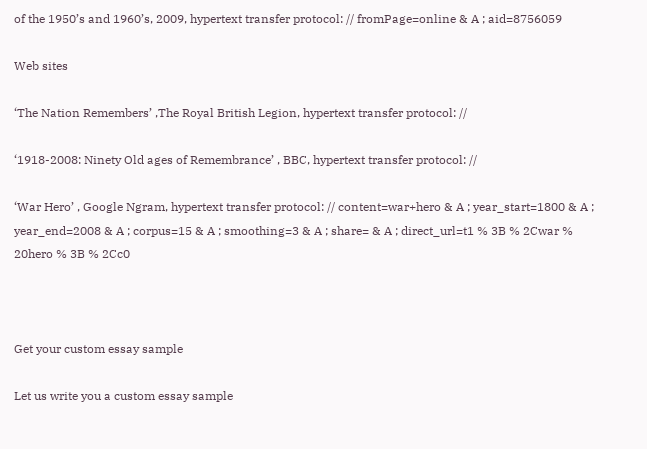of the 1950’s and 1960’s, 2009, hypertext transfer protocol: // fromPage=online & A ; aid=8756059

Web sites

‘The Nation Remembers’ ,The Royal British Legion, hypertext transfer protocol: //

‘1918-2008: Ninety Old ages of Remembrance’ , BBC, hypertext transfer protocol: //

‘War Hero’ , Google Ngram, hypertext transfer protocol: // content=war+hero & A ; year_start=1800 & A ; year_end=2008 & A ; corpus=15 & A ; smoothing=3 & A ; share= & A ; direct_url=t1 % 3B % 2Cwar % 20hero % 3B % 2Cc0



Get your custom essay sample

Let us write you a custom essay sample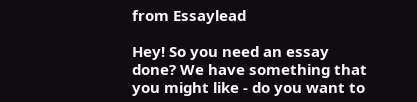from Essaylead

Hey! So you need an essay done? We have something that you might like - do you want to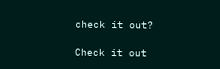check it out?

Check it out